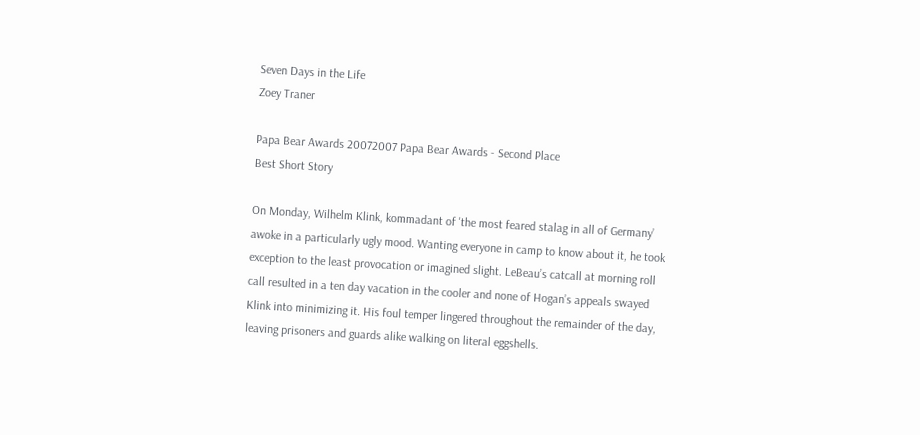Seven Days in the Life
Zoey Traner

Papa Bear Awards 20072007 Papa Bear Awards - Second Place
Best Short Story

On Monday, Wilhelm Klink, kommadant of 'the most feared stalag in all of Germany’ awoke in a particularly ugly mood. Wanting everyone in camp to know about it, he took exception to the least provocation or imagined slight. LeBeau’s catcall at morning roll call resulted in a ten day vacation in the cooler and none of Hogan’s appeals swayed Klink into minimizing it. His foul temper lingered throughout the remainder of the day, leaving prisoners and guards alike walking on literal eggshells.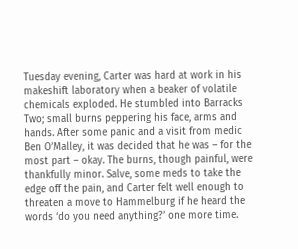Tuesday evening, Carter was hard at work in his makeshift laboratory when a beaker of volatile chemicals exploded. He stumbled into Barracks Two; small burns peppering his face, arms and hands. After some panic and a visit from medic Ben O’Malley, it was decided that he was – for the most part – okay. The burns, though painful, were thankfully minor. Salve, some meds to take the edge off the pain, and Carter felt well enough to threaten a move to Hammelburg if he heard the words ‘do you need anything?’ one more time.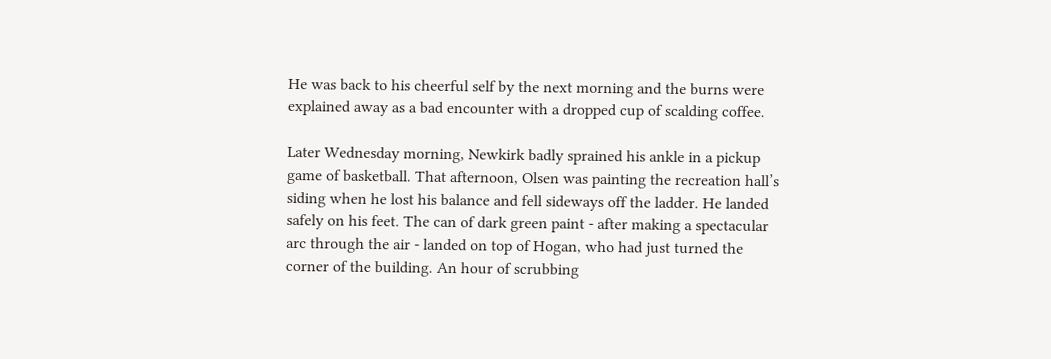He was back to his cheerful self by the next morning and the burns were explained away as a bad encounter with a dropped cup of scalding coffee.

Later Wednesday morning, Newkirk badly sprained his ankle in a pickup game of basketball. That afternoon, Olsen was painting the recreation hall’s siding when he lost his balance and fell sideways off the ladder. He landed safely on his feet. The can of dark green paint - after making a spectacular arc through the air - landed on top of Hogan, who had just turned the corner of the building. An hour of scrubbing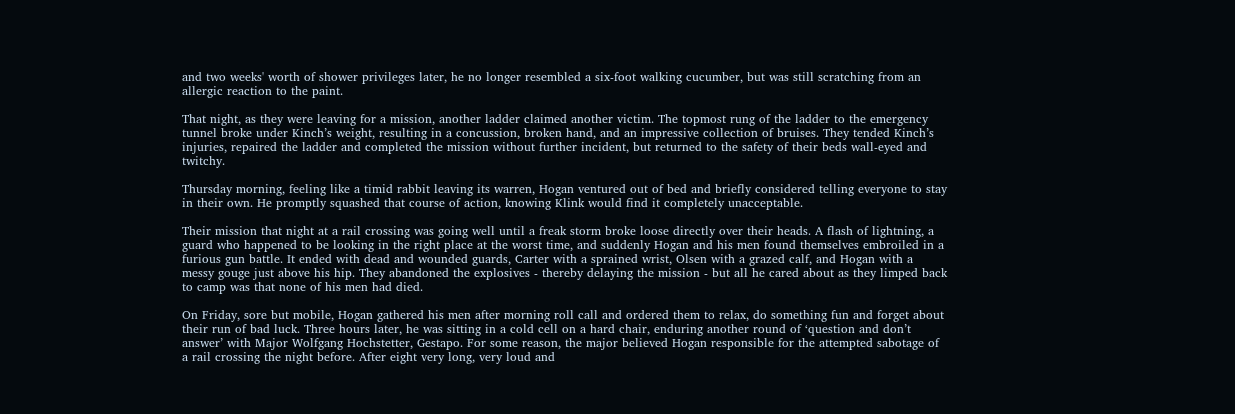and two weeks' worth of shower privileges later, he no longer resembled a six-foot walking cucumber, but was still scratching from an allergic reaction to the paint.

That night, as they were leaving for a mission, another ladder claimed another victim. The topmost rung of the ladder to the emergency tunnel broke under Kinch’s weight, resulting in a concussion, broken hand, and an impressive collection of bruises. They tended Kinch’s injuries, repaired the ladder and completed the mission without further incident, but returned to the safety of their beds wall-eyed and twitchy.

Thursday morning, feeling like a timid rabbit leaving its warren, Hogan ventured out of bed and briefly considered telling everyone to stay in their own. He promptly squashed that course of action, knowing Klink would find it completely unacceptable.

Their mission that night at a rail crossing was going well until a freak storm broke loose directly over their heads. A flash of lightning, a guard who happened to be looking in the right place at the worst time, and suddenly Hogan and his men found themselves embroiled in a furious gun battle. It ended with dead and wounded guards, Carter with a sprained wrist, Olsen with a grazed calf, and Hogan with a messy gouge just above his hip. They abandoned the explosives - thereby delaying the mission - but all he cared about as they limped back to camp was that none of his men had died.

On Friday, sore but mobile, Hogan gathered his men after morning roll call and ordered them to relax, do something fun and forget about their run of bad luck. Three hours later, he was sitting in a cold cell on a hard chair, enduring another round of ‘question and don’t answer’ with Major Wolfgang Hochstetter, Gestapo. For some reason, the major believed Hogan responsible for the attempted sabotage of a rail crossing the night before. After eight very long, very loud and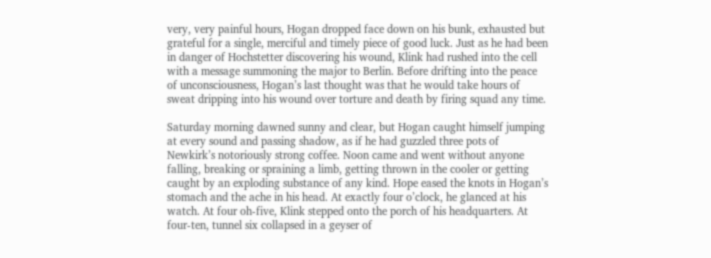very, very painful hours, Hogan dropped face down on his bunk, exhausted but grateful for a single, merciful and timely piece of good luck. Just as he had been in danger of Hochstetter discovering his wound, Klink had rushed into the cell with a message summoning the major to Berlin. Before drifting into the peace of unconsciousness, Hogan’s last thought was that he would take hours of sweat dripping into his wound over torture and death by firing squad any time.

Saturday morning dawned sunny and clear, but Hogan caught himself jumping at every sound and passing shadow, as if he had guzzled three pots of Newkirk’s notoriously strong coffee. Noon came and went without anyone falling, breaking or spraining a limb, getting thrown in the cooler or getting caught by an exploding substance of any kind. Hope eased the knots in Hogan’s stomach and the ache in his head. At exactly four o’clock, he glanced at his watch. At four oh-five, Klink stepped onto the porch of his headquarters. At four-ten, tunnel six collapsed in a geyser of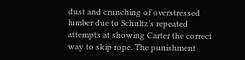dust and crunching of overstressed lumber due to Schultz’s repeated attempts at showing Carter the correct way to skip rope. The punishment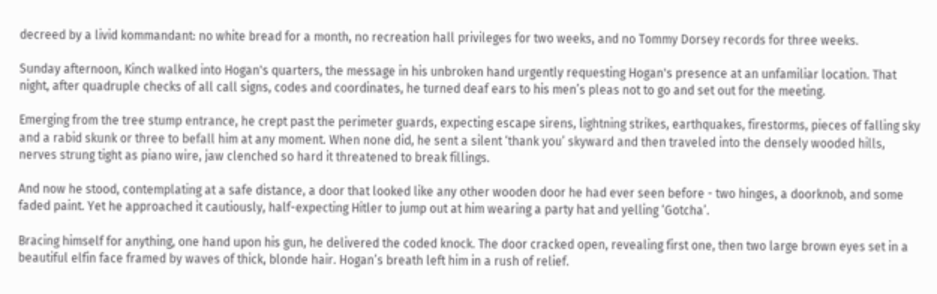decreed by a livid kommandant: no white bread for a month, no recreation hall privileges for two weeks, and no Tommy Dorsey records for three weeks.

Sunday afternoon, Kinch walked into Hogan's quarters, the message in his unbroken hand urgently requesting Hogan's presence at an unfamiliar location. That night, after quadruple checks of all call signs, codes and coordinates, he turned deaf ears to his men’s pleas not to go and set out for the meeting.

Emerging from the tree stump entrance, he crept past the perimeter guards, expecting escape sirens, lightning strikes, earthquakes, firestorms, pieces of falling sky and a rabid skunk or three to befall him at any moment. When none did, he sent a silent ‘thank you’ skyward and then traveled into the densely wooded hills, nerves strung tight as piano wire, jaw clenched so hard it threatened to break fillings.

And now he stood, contemplating at a safe distance, a door that looked like any other wooden door he had ever seen before - two hinges, a doorknob, and some faded paint. Yet he approached it cautiously, half-expecting Hitler to jump out at him wearing a party hat and yelling ‘Gotcha’.

Bracing himself for anything, one hand upon his gun, he delivered the coded knock. The door cracked open, revealing first one, then two large brown eyes set in a beautiful elfin face framed by waves of thick, blonde hair. Hogan’s breath left him in a rush of relief.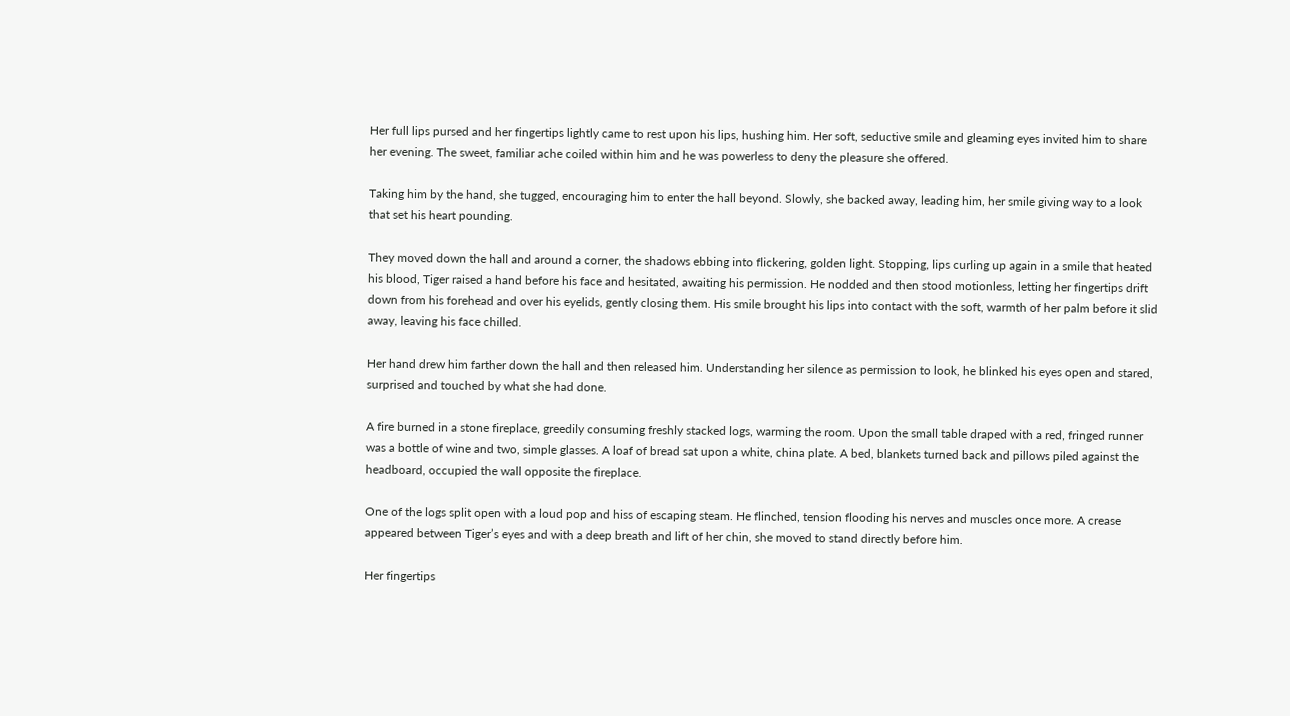Her full lips pursed and her fingertips lightly came to rest upon his lips, hushing him. Her soft, seductive smile and gleaming eyes invited him to share her evening. The sweet, familiar ache coiled within him and he was powerless to deny the pleasure she offered.

Taking him by the hand, she tugged, encouraging him to enter the hall beyond. Slowly, she backed away, leading him, her smile giving way to a look that set his heart pounding.

They moved down the hall and around a corner, the shadows ebbing into flickering, golden light. Stopping, lips curling up again in a smile that heated his blood, Tiger raised a hand before his face and hesitated, awaiting his permission. He nodded and then stood motionless, letting her fingertips drift down from his forehead and over his eyelids, gently closing them. His smile brought his lips into contact with the soft, warmth of her palm before it slid away, leaving his face chilled.

Her hand drew him farther down the hall and then released him. Understanding her silence as permission to look, he blinked his eyes open and stared, surprised and touched by what she had done.

A fire burned in a stone fireplace, greedily consuming freshly stacked logs, warming the room. Upon the small table draped with a red, fringed runner was a bottle of wine and two, simple glasses. A loaf of bread sat upon a white, china plate. A bed, blankets turned back and pillows piled against the headboard, occupied the wall opposite the fireplace.

One of the logs split open with a loud pop and hiss of escaping steam. He flinched, tension flooding his nerves and muscles once more. A crease appeared between Tiger’s eyes and with a deep breath and lift of her chin, she moved to stand directly before him.

Her fingertips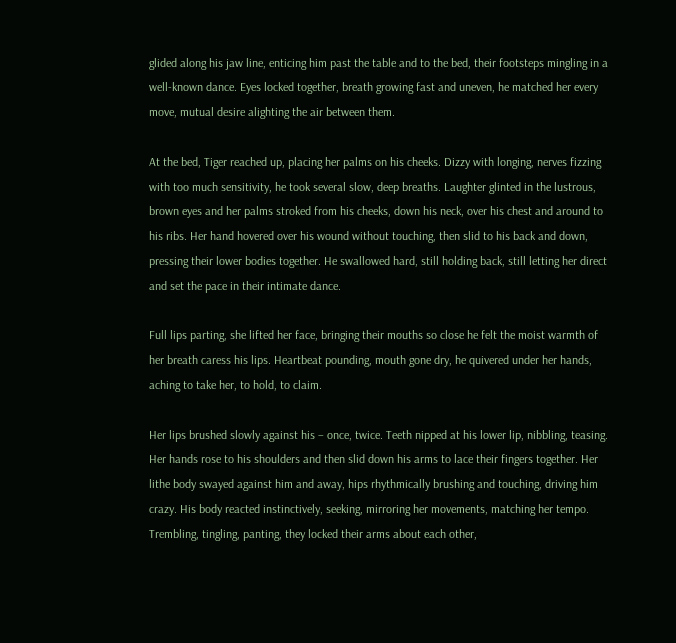glided along his jaw line, enticing him past the table and to the bed, their footsteps mingling in a well-known dance. Eyes locked together, breath growing fast and uneven, he matched her every move, mutual desire alighting the air between them.

At the bed, Tiger reached up, placing her palms on his cheeks. Dizzy with longing, nerves fizzing with too much sensitivity, he took several slow, deep breaths. Laughter glinted in the lustrous, brown eyes and her palms stroked from his cheeks, down his neck, over his chest and around to his ribs. Her hand hovered over his wound without touching, then slid to his back and down, pressing their lower bodies together. He swallowed hard, still holding back, still letting her direct and set the pace in their intimate dance.

Full lips parting, she lifted her face, bringing their mouths so close he felt the moist warmth of her breath caress his lips. Heartbeat pounding, mouth gone dry, he quivered under her hands, aching to take her, to hold, to claim.

Her lips brushed slowly against his – once, twice. Teeth nipped at his lower lip, nibbling, teasing. Her hands rose to his shoulders and then slid down his arms to lace their fingers together. Her lithe body swayed against him and away, hips rhythmically brushing and touching, driving him crazy. His body reacted instinctively, seeking, mirroring her movements, matching her tempo. Trembling, tingling, panting, they locked their arms about each other,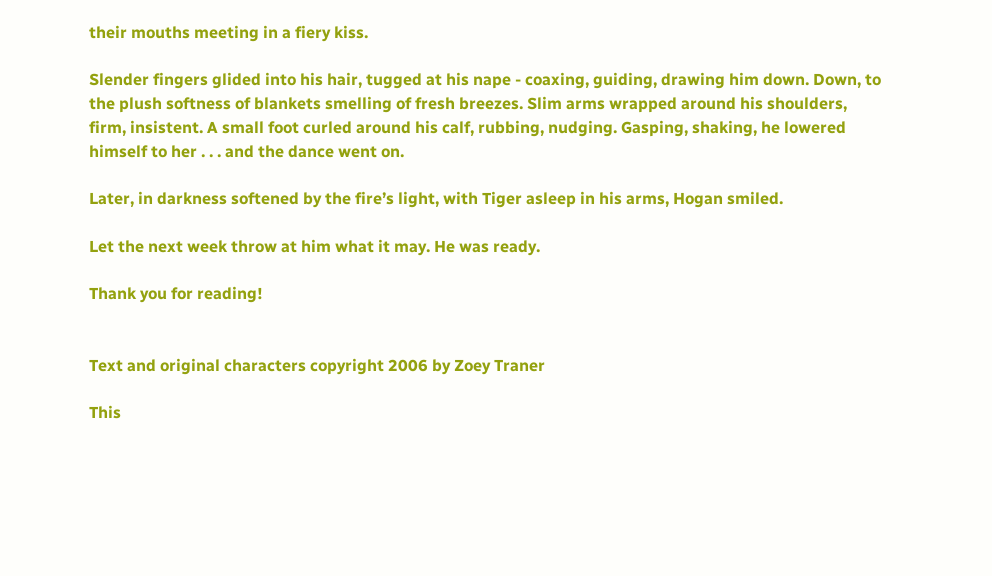their mouths meeting in a fiery kiss.

Slender fingers glided into his hair, tugged at his nape - coaxing, guiding, drawing him down. Down, to the plush softness of blankets smelling of fresh breezes. Slim arms wrapped around his shoulders, firm, insistent. A small foot curled around his calf, rubbing, nudging. Gasping, shaking, he lowered himself to her . . . and the dance went on.

Later, in darkness softened by the fire’s light, with Tiger asleep in his arms, Hogan smiled.

Let the next week throw at him what it may. He was ready.

Thank you for reading!


Text and original characters copyright 2006 by Zoey Traner

This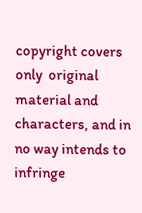copyright covers only  original material and characters, and in no way intends to infringe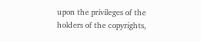upon the privileges of the holders of the copyrights,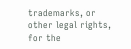trademarks, or other legal rights, for the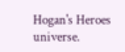Hogan's Heroes universe.